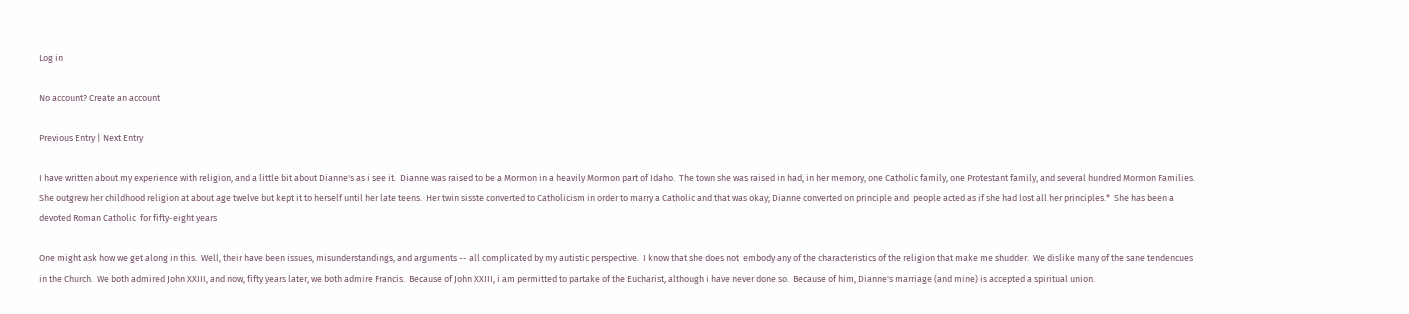Log in

No account? Create an account

Previous Entry | Next Entry

I have written about my experience with religion, and a little bit about Dianne's as i see it.  Dianne was raised to be a Mormon in a heavily Mormon part of Idaho.  The town she was raised in had, in her memory, one Catholic family, one Protestant family, and several hundred Mormon Families.  She outgrew her childhood religion at about age twelve but kept it to herself until her late teens.  Her twin sisste converted to Catholicism in order to marry a Catholic and that was okay; Dianne converted on principle and  people acted as if she had lost all her principles.*  She has been a devoted Roman Catholic  for fifty-eight years

One might ask how we get along in this.  Well, their have been issues, misunderstandings, and arguments -- all complicated by my autistic perspective.  I know that she does not  embody any of the characteristics of the religion that make me shudder.  We dislike many of the sane tendencues in the Church.  We both admired John XXIII, and now, fifty years later, we both admire Francis.  Because of John XXIII, i am permitted to partake of the Eucharist, although i have never done so.  Because of him, Dianne's marriage (and mine) is accepted a spiritual union.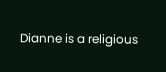Dianne is a religious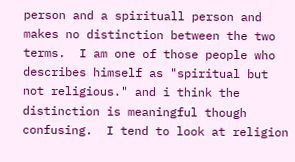person and a spirituall person and makes no distinction between the two terms.  I am one of those people who describes himself as "spiritual but not religious." and i think the distinction is meaningful though confusing.  I tend to look at religion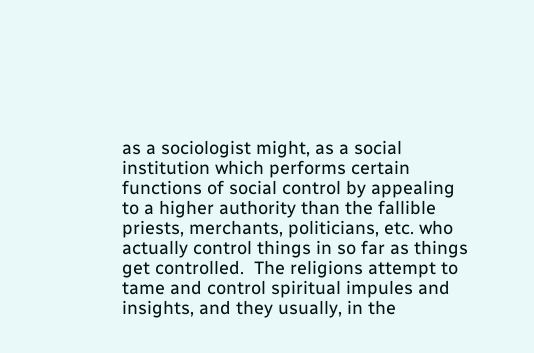as a sociologist might, as a social institution which performs certain functions of social control by appealing to a higher authority than the fallible priests, merchants, politicians, etc. who actually control things in so far as things get controlled.  The religions attempt to tame and control spiritual impules and insights, and they usually, in the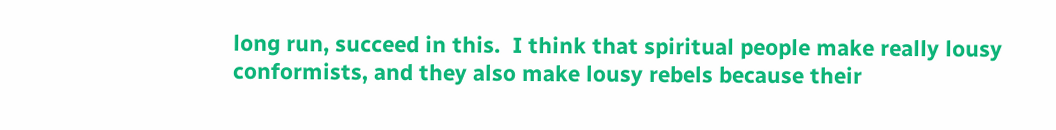long run, succeed in this.  I think that spiritual people make really lousy conformists, and they also make lousy rebels because their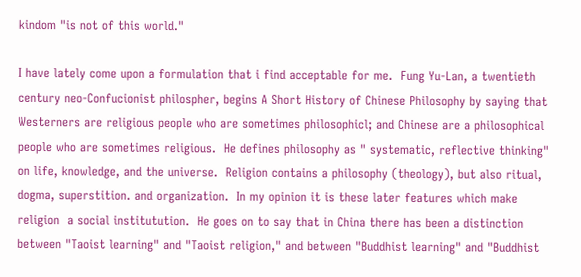kindom "is not of this world."

I have lately come upon a formulation that i find acceptable for me.  Fung Yu-Lan, a twentieth century neo-Confucionist philospher, begins A Short History of Chinese Philosophy by saying that Westerners are religious people who are sometimes philosophicl; and Chinese are a philosophical people who are sometimes religious.  He defines philosophy as " systematic, reflective thinking" on life, knowledge, and the universe.  Religion contains a philosophy (theology), but also ritual, dogma, superstition. and organization.  In my opinion it is these later features which make religion  a social institutution.  He goes on to say that in China there has been a distinction between "Taoist learning" and "Taoist religion," and between "Buddhist learning" and "Buddhist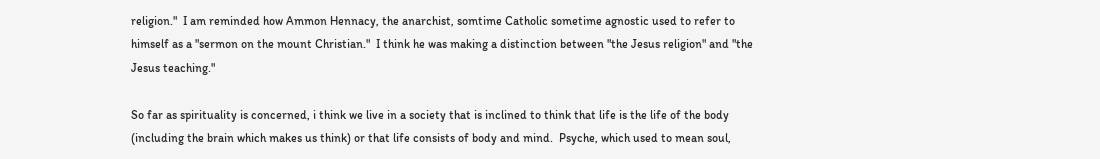religion."  I am reminded how Ammon Hennacy, the anarchist, somtime Catholic sometime agnostic used to refer to himself as a "sermon on the mount Christian."  I think he was making a distinction between "the Jesus religion" and "the Jesus teaching."

So far as spirituality is concerned, i think we live in a society that is inclined to think that life is the life of the body (including the brain which makes us think) or that life consists of body and mind.  Psyche, which used to mean soul,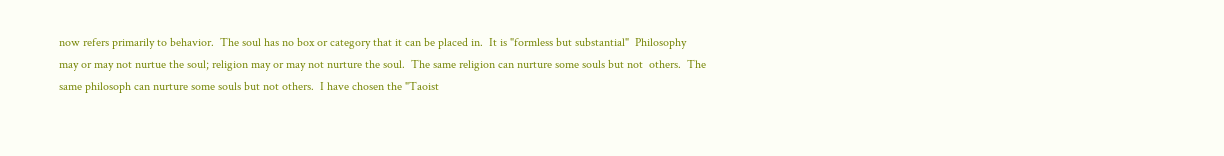now refers primarily to behavior.  The soul has no box or category that it can be placed in.  It is "formless but substantial"  Philosophy may or may not nurtue the soul; religion may or may not nurture the soul.  The same religion can nurture some souls but not  others.  The same philosoph can nurture some souls but not others.  I have chosen the "Taoist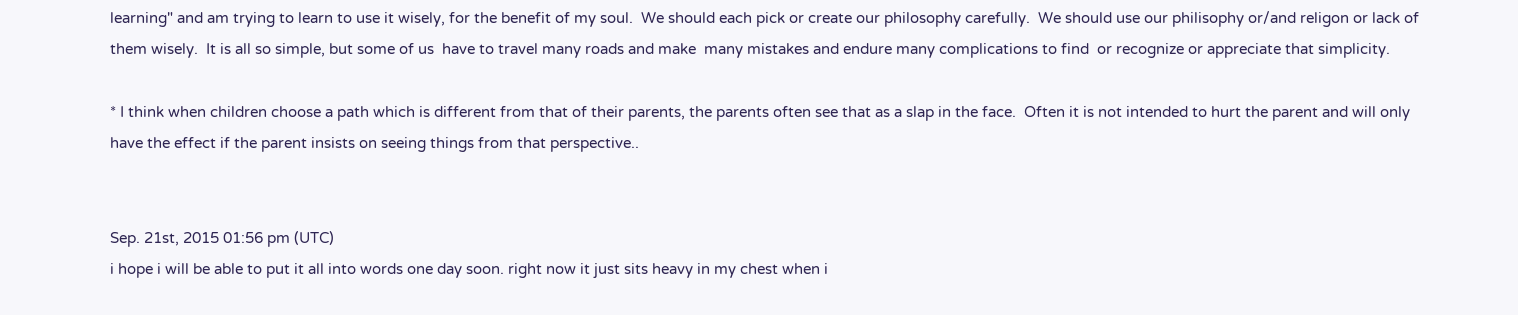learning" and am trying to learn to use it wisely, for the benefit of my soul.  We should each pick or create our philosophy carefully.  We should use our philisophy or/and religon or lack of them wisely.  It is all so simple, but some of us  have to travel many roads and make  many mistakes and endure many complications to find  or recognize or appreciate that simplicity.

* I think when children choose a path which is different from that of their parents, the parents often see that as a slap in the face.  Often it is not intended to hurt the parent and will only have the effect if the parent insists on seeing things from that perspective..


Sep. 21st, 2015 01:56 pm (UTC)
i hope i will be able to put it all into words one day soon. right now it just sits heavy in my chest when i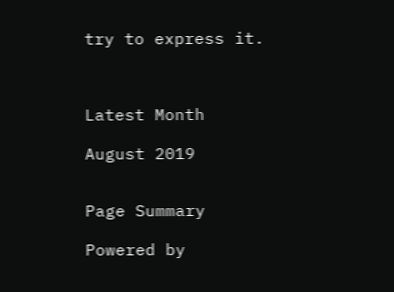try to express it.



Latest Month

August 2019


Page Summary

Powered by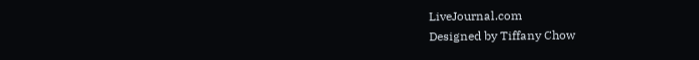LiveJournal.com
Designed by Tiffany Chow